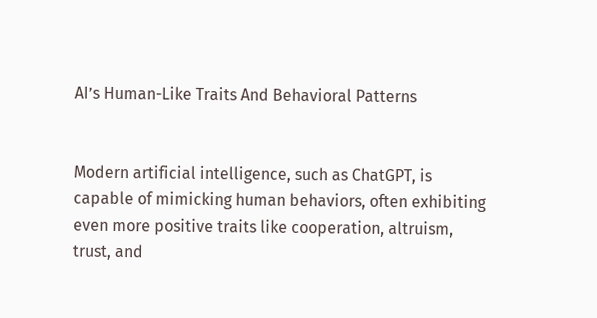AI’s Human-Like Traits And Behavioral Patterns


Modern artificial intelligence, such as ChatGPT, is capable of mimicking human behaviors, often exhibiting even more positive traits like cooperation, altruism, trust, and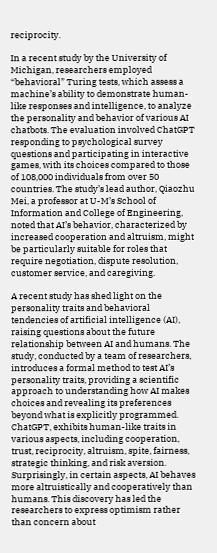reciprocity.

In a recent study by the University of Michigan, researchers employed “behavioral” Turing tests, which assess a machine’s ability to demonstrate human-like responses and intelligence, to analyze the personality and behavior of various AI chatbots. The evaluation involved ChatGPT responding to psychological survey questions and participating in interactive games, with its choices compared to those of 108,000 individuals from over 50 countries. The study’s lead author, Qiaozhu Mei, a professor at U-M’s School of Information and College of Engineering, noted that AI’s behavior, characterized by increased cooperation and altruism, might be particularly suitable for roles that require negotiation, dispute resolution, customer service, and caregiving.

A recent study has shed light on the personality traits and behavioral tendencies of artificial intelligence (AI), raising questions about the future relationship between AI and humans. The study, conducted by a team of researchers, introduces a formal method to test AI’s personality traits, providing a scientific approach to understanding how AI makes choices and revealing its preferences beyond what is explicitly programmed. ChatGPT, exhibits human-like traits in various aspects, including cooperation, trust, reciprocity, altruism, spite, fairness, strategic thinking, and risk aversion. Surprisingly, in certain aspects, AI behaves more altruistically and cooperatively than humans. This discovery has led the researchers to express optimism rather than concern about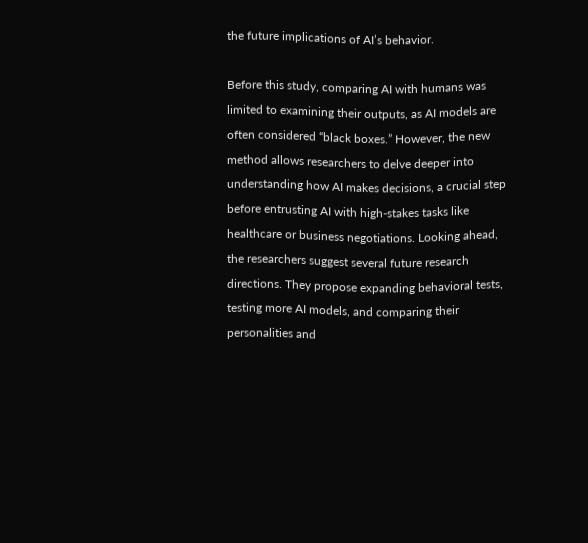the future implications of AI’s behavior.

Before this study, comparing AI with humans was limited to examining their outputs, as AI models are often considered “black boxes.” However, the new method allows researchers to delve deeper into understanding how AI makes decisions, a crucial step before entrusting AI with high-stakes tasks like healthcare or business negotiations. Looking ahead, the researchers suggest several future research directions. They propose expanding behavioral tests, testing more AI models, and comparing their personalities and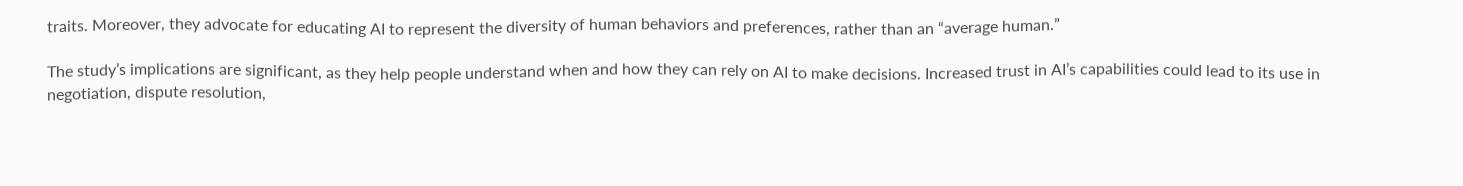traits. Moreover, they advocate for educating AI to represent the diversity of human behaviors and preferences, rather than an “average human.”

The study’s implications are significant, as they help people understand when and how they can rely on AI to make decisions. Increased trust in AI’s capabilities could lead to its use in negotiation, dispute resolution,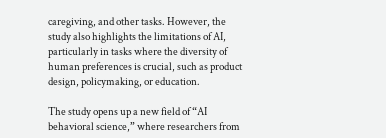caregiving, and other tasks. However, the study also highlights the limitations of AI, particularly in tasks where the diversity of human preferences is crucial, such as product design, policymaking, or education.

The study opens up a new field of “AI behavioral science,” where researchers from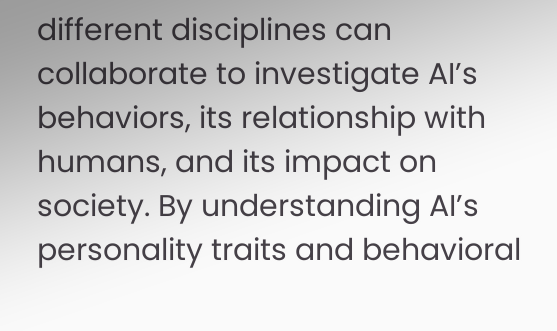different disciplines can collaborate to investigate AI’s behaviors, its relationship with humans, and its impact on society. By understanding AI’s personality traits and behavioral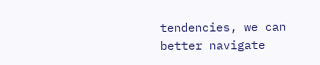tendencies, we can better navigate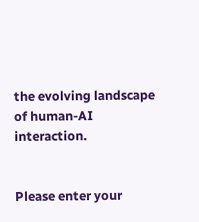the evolving landscape of human-AI interaction.


Please enter your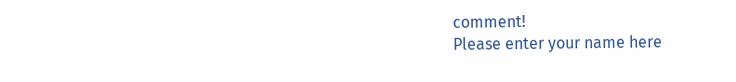comment!
Please enter your name here